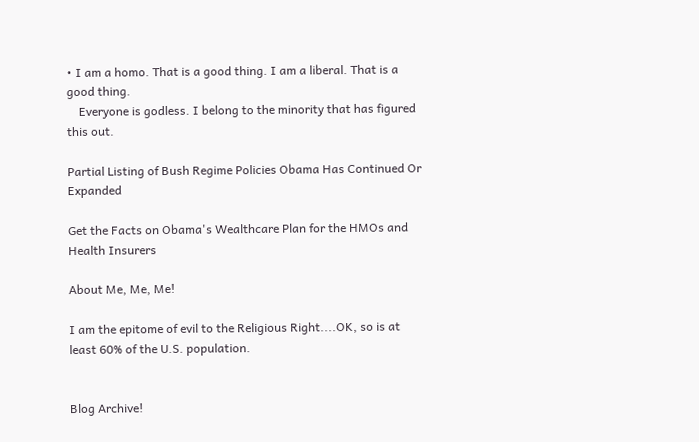• I am a homo. That is a good thing. I am a liberal. That is a good thing.
    Everyone is godless. I belong to the minority that has figured this out.

Partial Listing of Bush Regime Policies Obama Has Continued Or Expanded

Get the Facts on Obama's Wealthcare Plan for the HMOs and Health Insurers

About Me, Me, Me!

I am the epitome of evil to the Religious Right....OK, so is at least 60% of the U.S. population.


Blog Archive!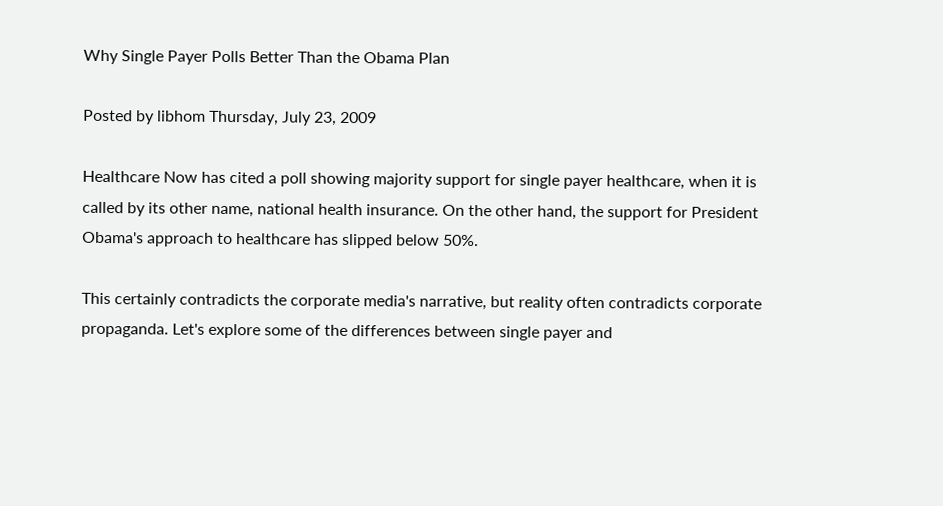Why Single Payer Polls Better Than the Obama Plan

Posted by libhom Thursday, July 23, 2009

Healthcare Now has cited a poll showing majority support for single payer healthcare, when it is called by its other name, national health insurance. On the other hand, the support for President Obama's approach to healthcare has slipped below 50%.

This certainly contradicts the corporate media's narrative, but reality often contradicts corporate propaganda. Let's explore some of the differences between single payer and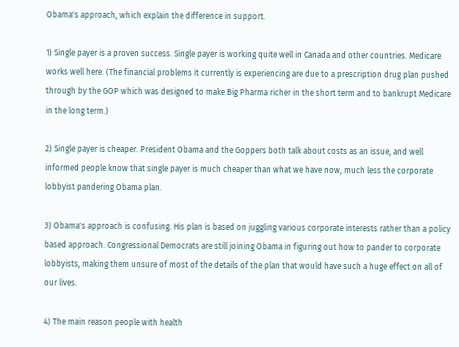Obama's approach, which explain the difference in support.

1) Single payer is a proven success. Single payer is working quite well in Canada and other countries. Medicare works well here. (The financial problems it currently is experiencing are due to a prescription drug plan pushed through by the GOP which was designed to make Big Pharma richer in the short term and to bankrupt Medicare in the long term.)

2) Single payer is cheaper. President Obama and the Goppers both talk about costs as an issue, and well informed people know that single payer is much cheaper than what we have now, much less the corporate lobbyist pandering Obama plan.

3) Obama's approach is confusing. His plan is based on juggling various corporate interests rather than a policy based approach. Congressional Democrats are still joining Obama in figuring out how to pander to corporate lobbyists, making them unsure of most of the details of the plan that would have such a huge effect on all of our lives.

4) The main reason people with health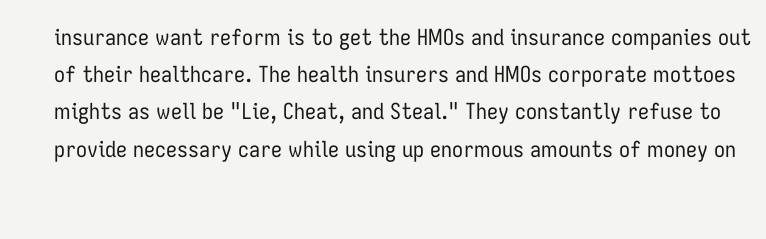insurance want reform is to get the HMOs and insurance companies out of their healthcare. The health insurers and HMOs corporate mottoes mights as well be "Lie, Cheat, and Steal." They constantly refuse to provide necessary care while using up enormous amounts of money on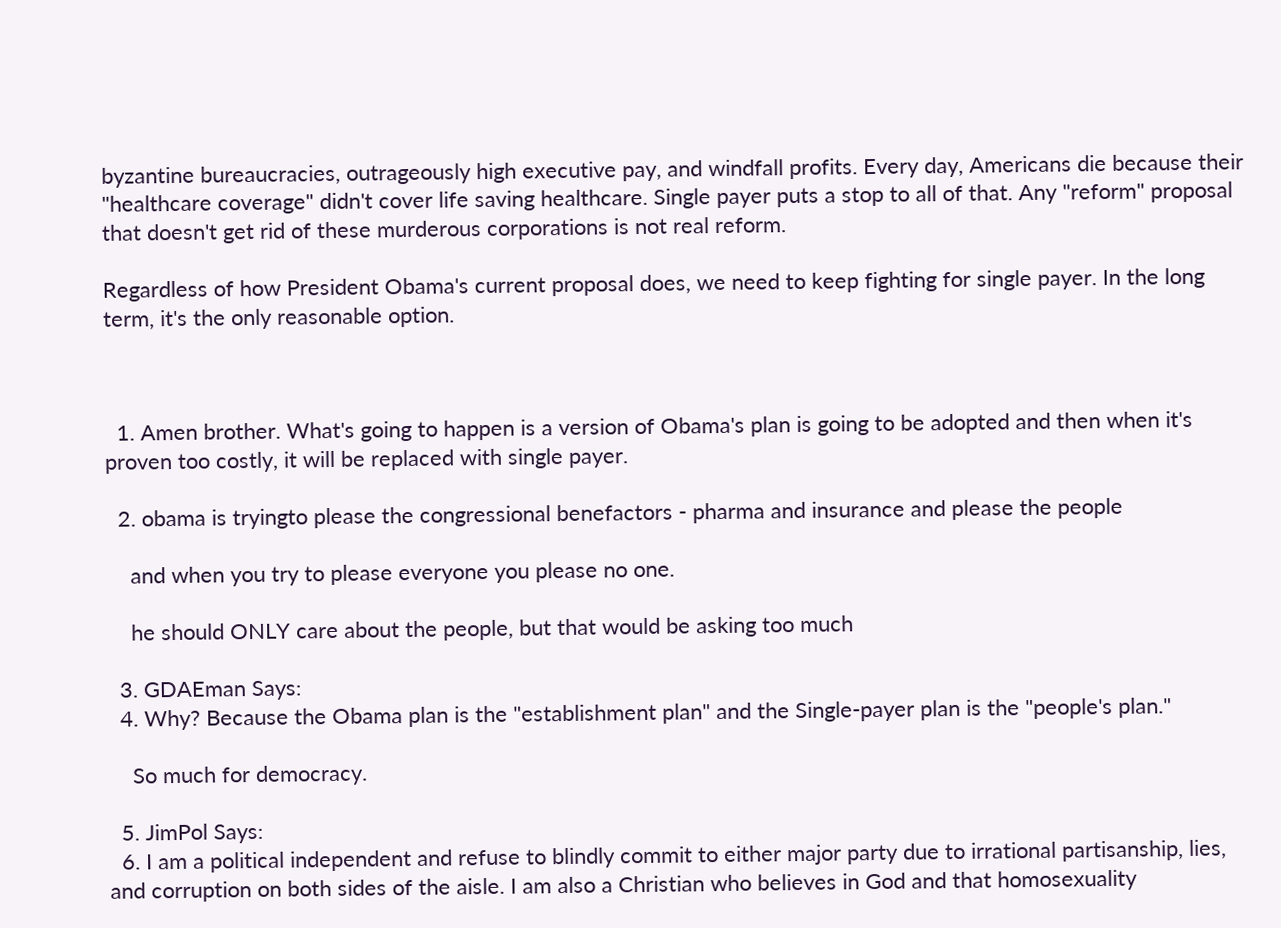byzantine bureaucracies, outrageously high executive pay, and windfall profits. Every day, Americans die because their "healthcare coverage" didn't cover life saving healthcare. Single payer puts a stop to all of that. Any "reform" proposal that doesn't get rid of these murderous corporations is not real reform.

Regardless of how President Obama's current proposal does, we need to keep fighting for single payer. In the long term, it's the only reasonable option.



  1. Amen brother. What's going to happen is a version of Obama's plan is going to be adopted and then when it's proven too costly, it will be replaced with single payer.

  2. obama is tryingto please the congressional benefactors - pharma and insurance and please the people

    and when you try to please everyone you please no one.

    he should ONLY care about the people, but that would be asking too much

  3. GDAEman Says:
  4. Why? Because the Obama plan is the "establishment plan" and the Single-payer plan is the "people's plan."

    So much for democracy.

  5. JimPol Says:
  6. I am a political independent and refuse to blindly commit to either major party due to irrational partisanship, lies, and corruption on both sides of the aisle. I am also a Christian who believes in God and that homosexuality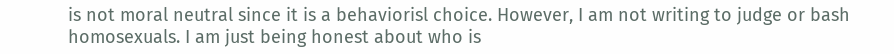is not moral neutral since it is a behaviorisl choice. However, I am not writing to judge or bash homosexuals. I am just being honest about who is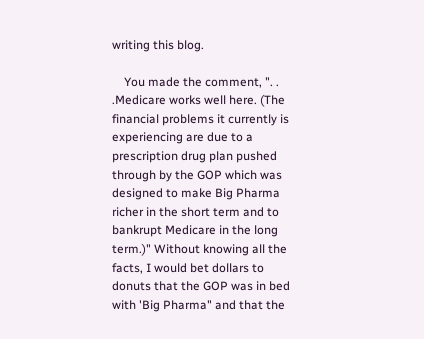writing this blog.

    You made the comment, ". . .Medicare works well here. (The financial problems it currently is experiencing are due to a prescription drug plan pushed through by the GOP which was designed to make Big Pharma richer in the short term and to bankrupt Medicare in the long term.)" Without knowing all the facts, I would bet dollars to donuts that the GOP was in bed with 'Big Pharma" and that the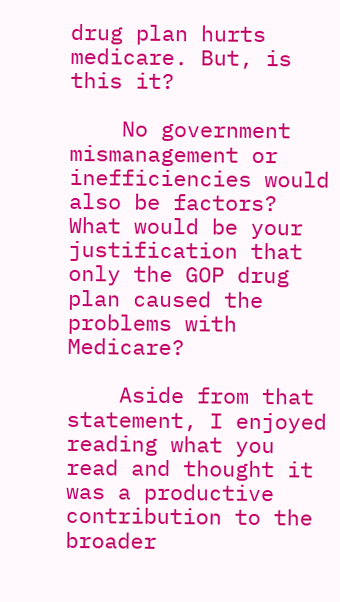drug plan hurts medicare. But, is this it?

    No government mismanagement or inefficiencies would also be factors? What would be your justification that only the GOP drug plan caused the problems with Medicare?

    Aside from that statement, I enjoyed reading what you read and thought it was a productive contribution to the broader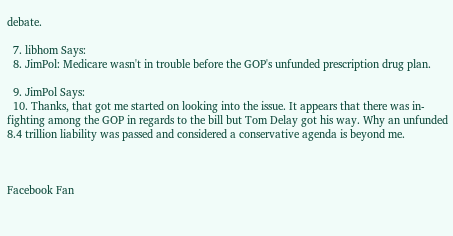debate.

  7. libhom Says:
  8. JimPol: Medicare wasn't in trouble before the GOP's unfunded prescription drug plan.

  9. JimPol Says:
  10. Thanks, that got me started on looking into the issue. It appears that there was in-fighting among the GOP in regards to the bill but Tom Delay got his way. Why an unfunded 8.4 trillion liability was passed and considered a conservative agenda is beyond me.



Facebook Fan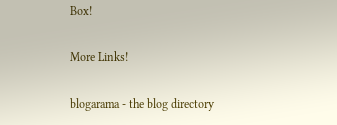Box!

More Links!

blogarama - the blog directory